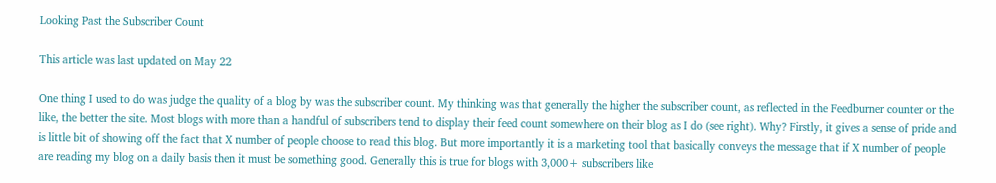Looking Past the Subscriber Count

This article was last updated on May 22

One thing I used to do was judge the quality of a blog by was the subscriber count. My thinking was that generally the higher the subscriber count, as reflected in the Feedburner counter or the like, the better the site. Most blogs with more than a handful of subscribers tend to display their feed count somewhere on their blog as I do (see right). Why? Firstly, it gives a sense of pride and is little bit of showing off the fact that X number of people choose to read this blog. But more importantly it is a marketing tool that basically conveys the message that if X number of people are reading my blog on a daily basis then it must be something good. Generally this is true for blogs with 3,000+ subscribers like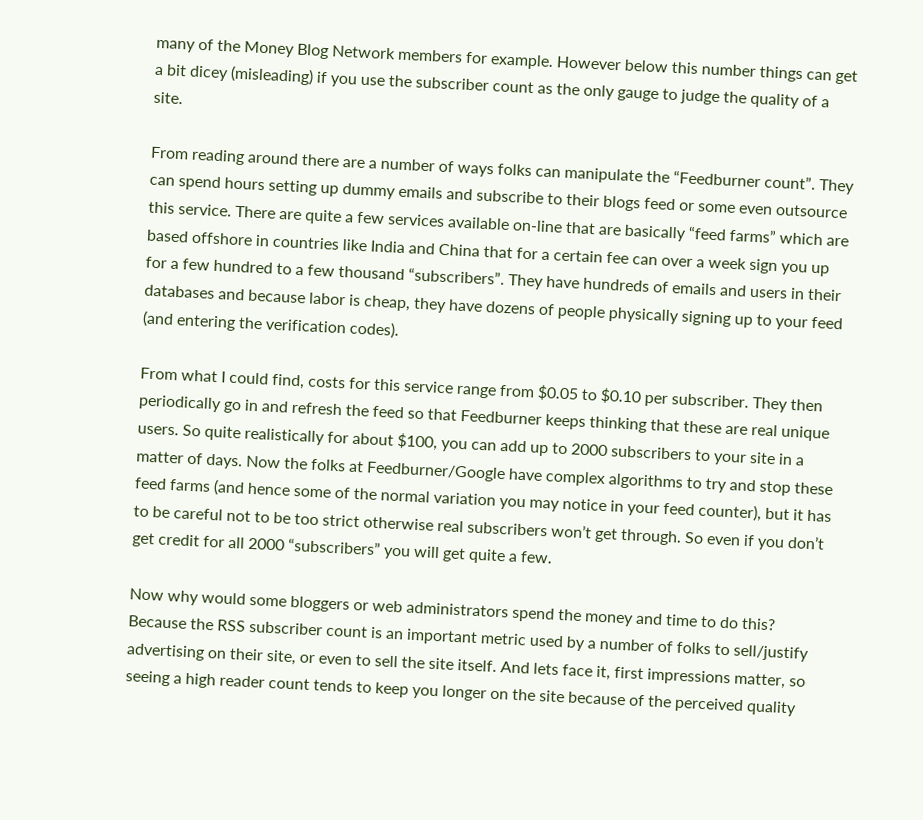many of the Money Blog Network members for example. However below this number things can get a bit dicey (misleading) if you use the subscriber count as the only gauge to judge the quality of a site.

From reading around there are a number of ways folks can manipulate the “Feedburner count”. They can spend hours setting up dummy emails and subscribe to their blogs feed or some even outsource this service. There are quite a few services available on-line that are basically “feed farms” which are based offshore in countries like India and China that for a certain fee can over a week sign you up for a few hundred to a few thousand “subscribers”. They have hundreds of emails and users in their databases and because labor is cheap, they have dozens of people physically signing up to your feed (and entering the verification codes).

From what I could find, costs for this service range from $0.05 to $0.10 per subscriber. They then periodically go in and refresh the feed so that Feedburner keeps thinking that these are real unique users. So quite realistically for about $100, you can add up to 2000 subscribers to your site in a matter of days. Now the folks at Feedburner/Google have complex algorithms to try and stop these feed farms (and hence some of the normal variation you may notice in your feed counter), but it has to be careful not to be too strict otherwise real subscribers won’t get through. So even if you don’t get credit for all 2000 “subscribers” you will get quite a few.

Now why would some bloggers or web administrators spend the money and time to do this? Because the RSS subscriber count is an important metric used by a number of folks to sell/justify advertising on their site, or even to sell the site itself. And lets face it, first impressions matter, so seeing a high reader count tends to keep you longer on the site because of the perceived quality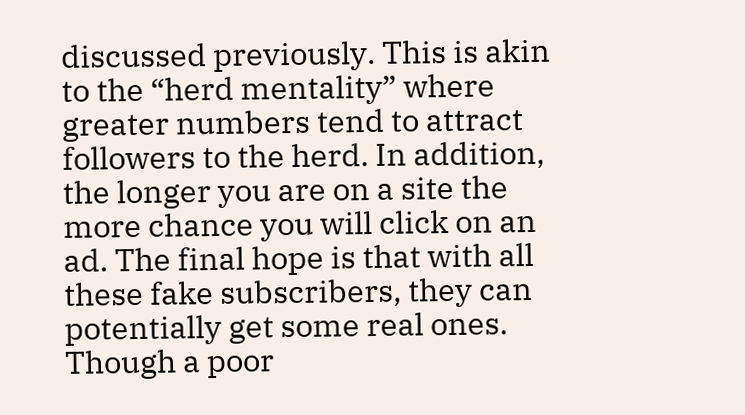discussed previously. This is akin to the “herd mentality” where greater numbers tend to attract followers to the herd. In addition, the longer you are on a site the more chance you will click on an ad. The final hope is that with all these fake subscribers, they can potentially get some real ones. Though a poor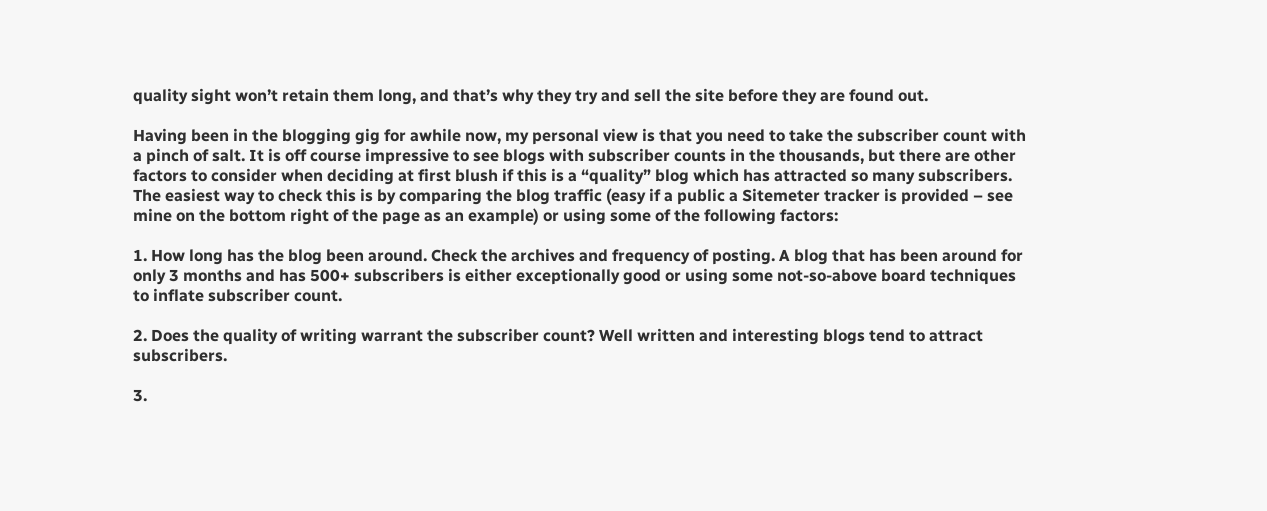quality sight won’t retain them long, and that’s why they try and sell the site before they are found out.

Having been in the blogging gig for awhile now, my personal view is that you need to take the subscriber count with a pinch of salt. It is off course impressive to see blogs with subscriber counts in the thousands, but there are other factors to consider when deciding at first blush if this is a “quality” blog which has attracted so many subscribers. The easiest way to check this is by comparing the blog traffic (easy if a public a Sitemeter tracker is provided – see mine on the bottom right of the page as an example) or using some of the following factors:

1. How long has the blog been around. Check the archives and frequency of posting. A blog that has been around for only 3 months and has 500+ subscribers is either exceptionally good or using some not-so-above board techniques to inflate subscriber count.

2. Does the quality of writing warrant the subscriber count? Well written and interesting blogs tend to attract subscribers.

3.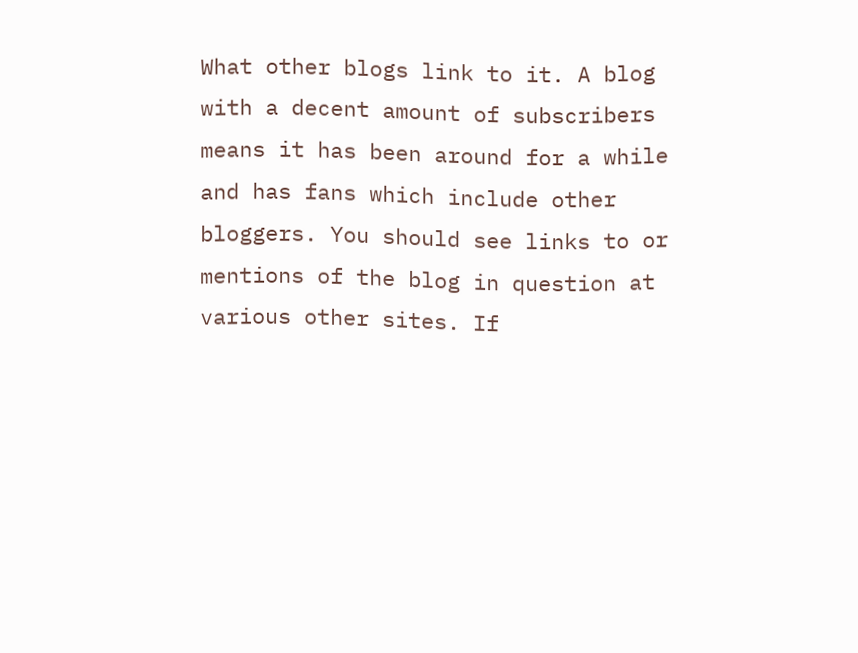What other blogs link to it. A blog with a decent amount of subscribers means it has been around for a while and has fans which include other bloggers. You should see links to or mentions of the blog in question at various other sites. If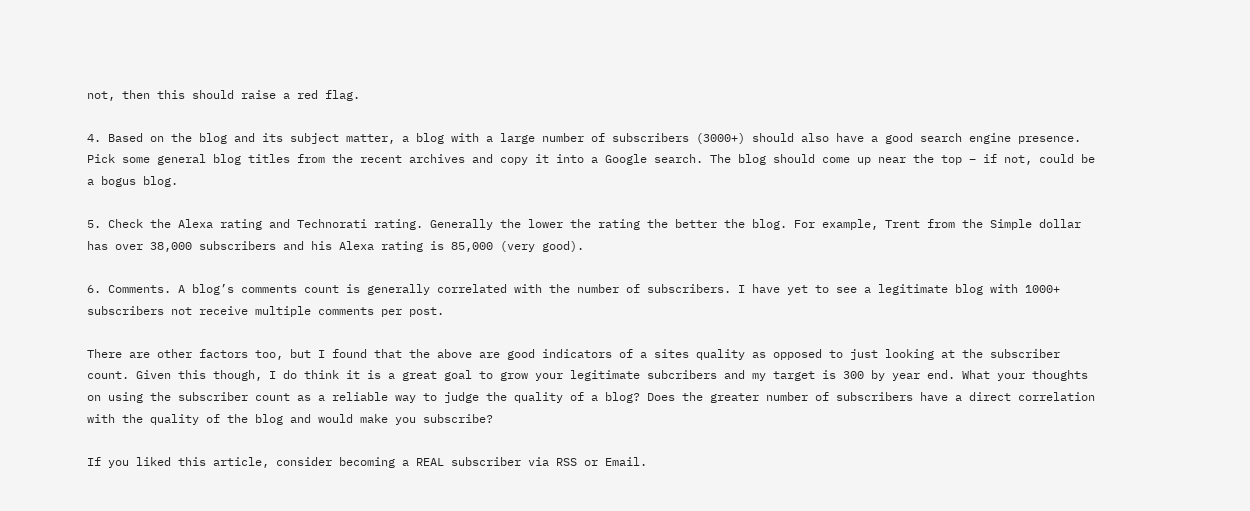not, then this should raise a red flag.

4. Based on the blog and its subject matter, a blog with a large number of subscribers (3000+) should also have a good search engine presence. Pick some general blog titles from the recent archives and copy it into a Google search. The blog should come up near the top – if not, could be a bogus blog.

5. Check the Alexa rating and Technorati rating. Generally the lower the rating the better the blog. For example, Trent from the Simple dollar has over 38,000 subscribers and his Alexa rating is 85,000 (very good).

6. Comments. A blog’s comments count is generally correlated with the number of subscribers. I have yet to see a legitimate blog with 1000+ subscribers not receive multiple comments per post.

There are other factors too, but I found that the above are good indicators of a sites quality as opposed to just looking at the subscriber count. Given this though, I do think it is a great goal to grow your legitimate subcribers and my target is 300 by year end. What your thoughts on using the subscriber count as a reliable way to judge the quality of a blog? Does the greater number of subscribers have a direct correlation with the quality of the blog and would make you subscribe?

If you liked this article, consider becoming a REAL subscriber via RSS or Email.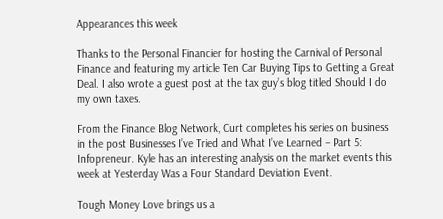Appearances this week

Thanks to the Personal Financier for hosting the Carnival of Personal Finance and featuring my article Ten Car Buying Tips to Getting a Great Deal. I also wrote a guest post at the tax guy’s blog titled Should I do my own taxes.

From the Finance Blog Network, Curt completes his series on business in the post Businesses I’ve Tried and What I’ve Learned – Part 5: Infopreneur. Kyle has an interesting analysis on the market events this week at Yesterday Was a Four Standard Deviation Event.

Tough Money Love brings us a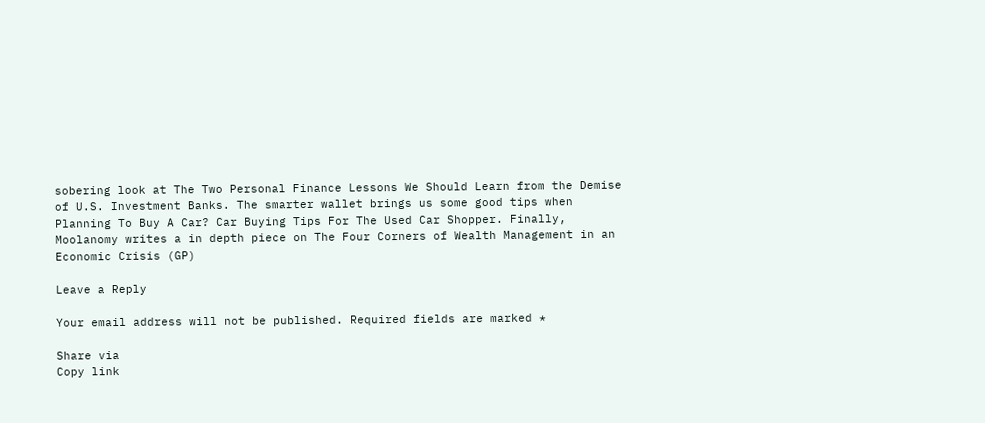sobering look at The Two Personal Finance Lessons We Should Learn from the Demise of U.S. Investment Banks. The smarter wallet brings us some good tips when Planning To Buy A Car? Car Buying Tips For The Used Car Shopper. Finally, Moolanomy writes a in depth piece on The Four Corners of Wealth Management in an Economic Crisis (GP)

Leave a Reply

Your email address will not be published. Required fields are marked *

Share via
Copy link